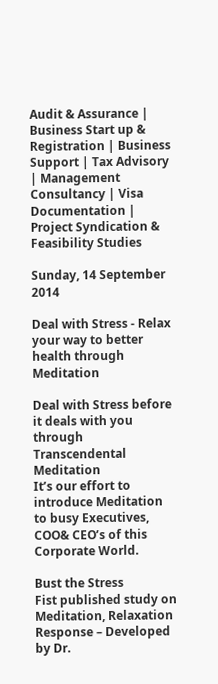Audit & Assurance | Business Start up & Registration | Business Support | Tax Advisory | Management Consultancy | Visa Documentation | Project Syndication & Feasibility Studies

Sunday, 14 September 2014

Deal with Stress - Relax your way to better health through Meditation

Deal with Stress before it deals with you through Transcendental Meditation
It’s our effort to introduce Meditation to busy Executives, COO& CEO’s of this Corporate World.

Bust the Stress
Fist published study on Meditation, Relaxation Response – Developed by Dr.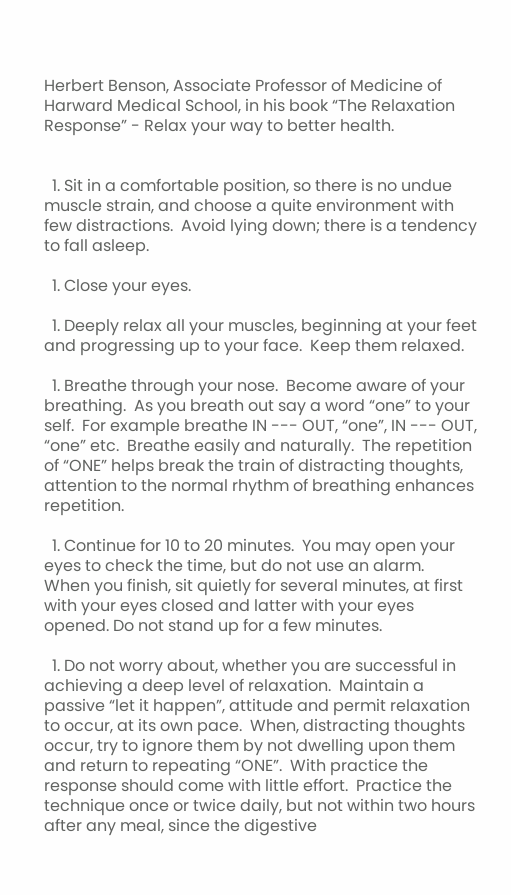Herbert Benson, Associate Professor of Medicine of Harward Medical School, in his book “The Relaxation Response” - Relax your way to better health.


  1. Sit in a comfortable position, so there is no undue muscle strain, and choose a quite environment with few distractions.  Avoid lying down; there is a tendency to fall asleep.

  1. Close your eyes.

  1. Deeply relax all your muscles, beginning at your feet and progressing up to your face.  Keep them relaxed.

  1. Breathe through your nose.  Become aware of your breathing.  As you breath out say a word “one” to your self.  For example breathe IN --- OUT, “one”, IN --- OUT, “one” etc.  Breathe easily and naturally.  The repetition of “ONE” helps break the train of distracting thoughts, attention to the normal rhythm of breathing enhances repetition.

  1. Continue for 10 to 20 minutes.  You may open your eyes to check the time, but do not use an alarm.  When you finish, sit quietly for several minutes, at first with your eyes closed and latter with your eyes opened. Do not stand up for a few minutes.

  1. Do not worry about, whether you are successful in achieving a deep level of relaxation.  Maintain a passive “let it happen”, attitude and permit relaxation to occur, at its own pace.  When, distracting thoughts occur, try to ignore them by not dwelling upon them and return to repeating “ONE”.  With practice the response should come with little effort.  Practice the technique once or twice daily, but not within two hours after any meal, since the digestive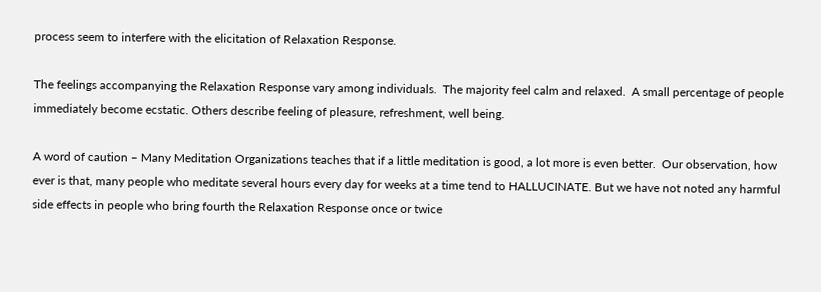process seem to interfere with the elicitation of Relaxation Response.

The feelings accompanying the Relaxation Response vary among individuals.  The majority feel calm and relaxed.  A small percentage of people immediately become ecstatic. Others describe feeling of pleasure, refreshment, well being.

A word of caution – Many Meditation Organizations teaches that if a little meditation is good, a lot more is even better.  Our observation, how ever is that, many people who meditate several hours every day for weeks at a time tend to HALLUCINATE. But we have not noted any harmful side effects in people who bring fourth the Relaxation Response once or twice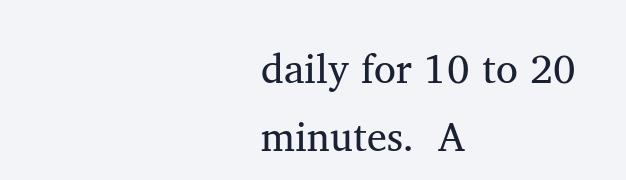daily for 10 to 20 minutes.  A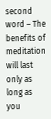second word – The benefits of meditation will last only as long as you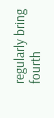regularly bring fourth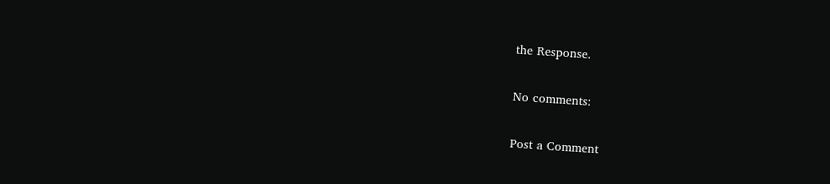the Response.

No comments:

Post a Comment